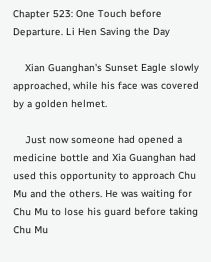Chapter 523: One Touch before Departure. Li Hen Saving the Day

    Xian Guanghan's Sunset Eagle slowly approached, while his face was covered by a golden helmet.

    Just now someone had opened a medicine bottle and Xia Guanghan had used this opportunity to approach Chu Mu and the others. He was waiting for Chu Mu to lose his guard before taking Chu Mu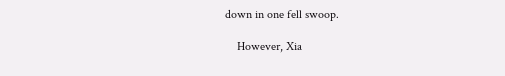down in one fell swoop.

    However, Xia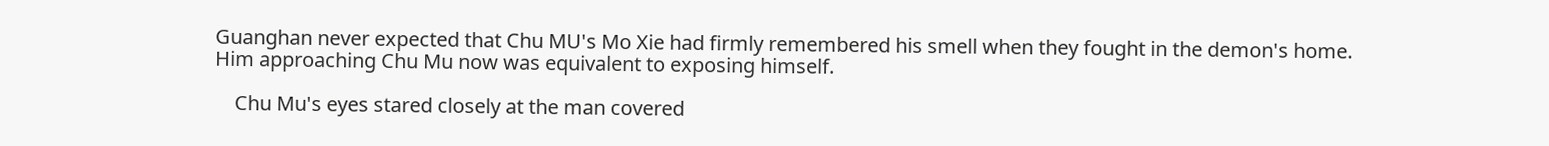Guanghan never expected that Chu MU's Mo Xie had firmly remembered his smell when they fought in the demon's home. Him approaching Chu Mu now was equivalent to exposing himself.

    Chu Mu's eyes stared closely at the man covered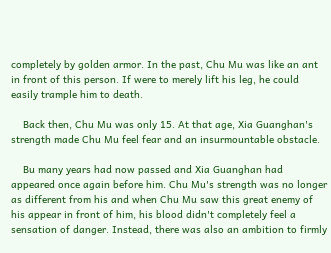completely by golden armor. In the past, Chu Mu was like an ant in front of this person. If were to merely lift his leg, he could easily trample him to death.

    Back then, Chu Mu was only 15. At that age, Xia Guanghan's strength made Chu Mu feel fear and an insurmountable obstacle.

    Bu many years had now passed and Xia Guanghan had appeared once again before him. Chu Mu's strength was no longer as different from his and when Chu Mu saw this great enemy of his appear in front of him, his blood didn't completely feel a sensation of danger. Instead, there was also an ambition to firmly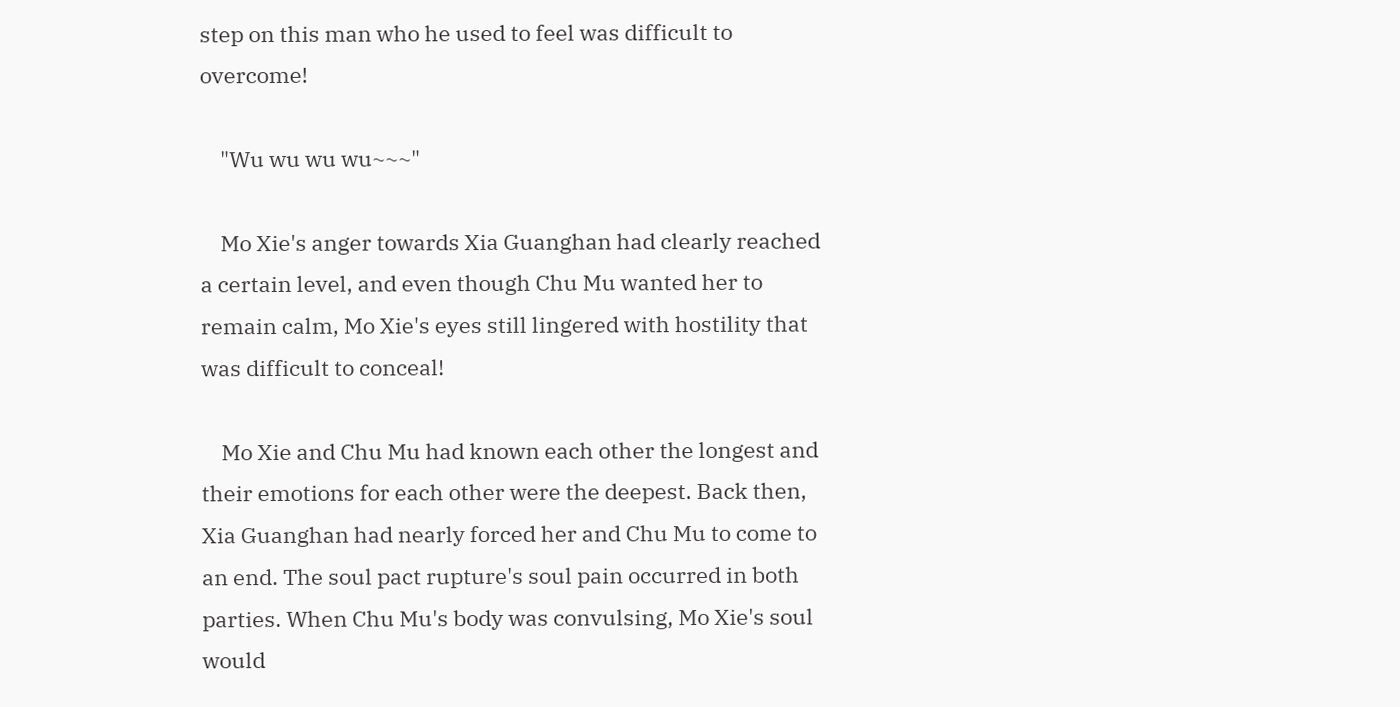step on this man who he used to feel was difficult to overcome!

    "Wu wu wu wu~~~"

    Mo Xie's anger towards Xia Guanghan had clearly reached a certain level, and even though Chu Mu wanted her to remain calm, Mo Xie's eyes still lingered with hostility that was difficult to conceal!

    Mo Xie and Chu Mu had known each other the longest and their emotions for each other were the deepest. Back then, Xia Guanghan had nearly forced her and Chu Mu to come to an end. The soul pact rupture's soul pain occurred in both parties. When Chu Mu's body was convulsing, Mo Xie's soul would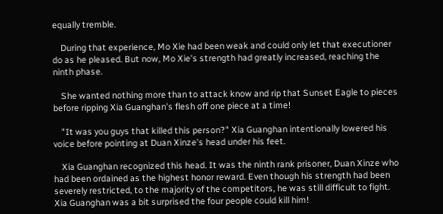equally tremble.

    During that experience, Mo Xie had been weak and could only let that executioner do as he pleased. But now, Mo Xie's strength had greatly increased, reaching the ninth phase.

    She wanted nothing more than to attack know and rip that Sunset Eagle to pieces before ripping Xia Guanghan's flesh off one piece at a time!

    "It was you guys that killed this person?" Xia Guanghan intentionally lowered his voice before pointing at Duan Xinze's head under his feet.

    Xia Guanghan recognized this head. It was the ninth rank prisoner, Duan Xinze who had been ordained as the highest honor reward. Even though his strength had been severely restricted, to the majority of the competitors, he was still difficult to fight. Xia Guanghan was a bit surprised the four people could kill him!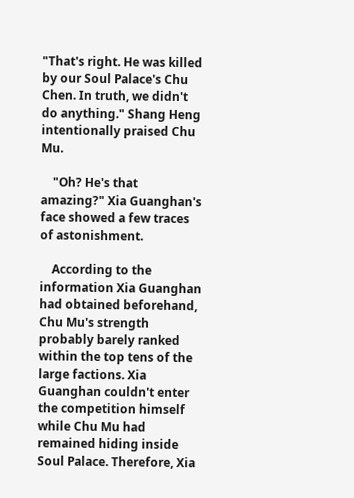"That's right. He was killed by our Soul Palace's Chu Chen. In truth, we didn't do anything." Shang Heng intentionally praised Chu Mu.

    "Oh? He's that amazing?" Xia Guanghan's face showed a few traces of astonishment.

    According to the information Xia Guanghan had obtained beforehand, Chu Mu's strength probably barely ranked within the top tens of the large factions. Xia Guanghan couldn't enter the competition himself while Chu Mu had remained hiding inside Soul Palace. Therefore, Xia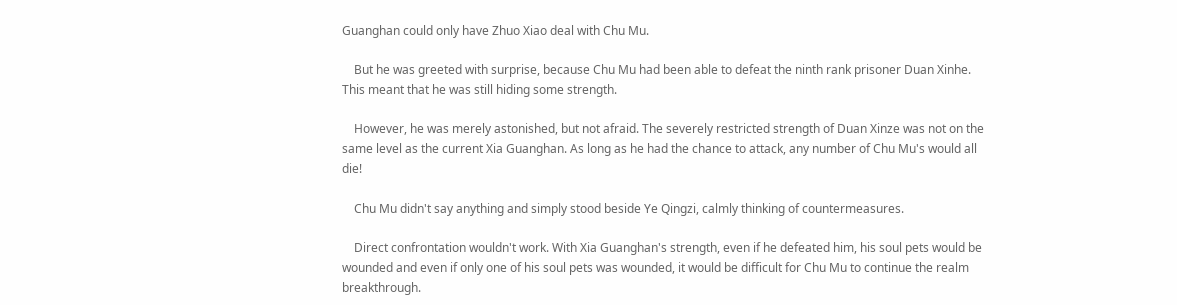Guanghan could only have Zhuo Xiao deal with Chu Mu.

    But he was greeted with surprise, because Chu Mu had been able to defeat the ninth rank prisoner Duan Xinhe. This meant that he was still hiding some strength.

    However, he was merely astonished, but not afraid. The severely restricted strength of Duan Xinze was not on the same level as the current Xia Guanghan. As long as he had the chance to attack, any number of Chu Mu's would all die!

    Chu Mu didn't say anything and simply stood beside Ye Qingzi, calmly thinking of countermeasures.

    Direct confrontation wouldn't work. With Xia Guanghan's strength, even if he defeated him, his soul pets would be wounded and even if only one of his soul pets was wounded, it would be difficult for Chu Mu to continue the realm breakthrough.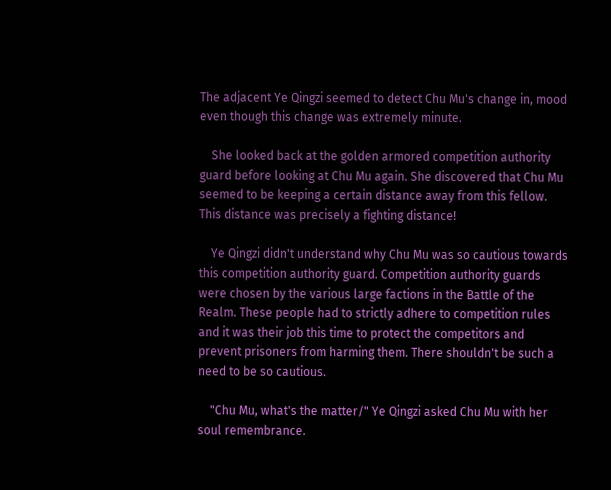The adjacent Ye Qingzi seemed to detect Chu Mu's change in, mood even though this change was extremely minute.

    She looked back at the golden armored competition authority guard before looking at Chu Mu again. She discovered that Chu Mu seemed to be keeping a certain distance away from this fellow. This distance was precisely a fighting distance!

    Ye Qingzi didn't understand why Chu Mu was so cautious towards this competition authority guard. Competition authority guards were chosen by the various large factions in the Battle of the Realm. These people had to strictly adhere to competition rules and it was their job this time to protect the competitors and prevent prisoners from harming them. There shouldn't be such a need to be so cautious.

    "Chu Mu, what's the matter/" Ye Qingzi asked Chu Mu with her soul remembrance.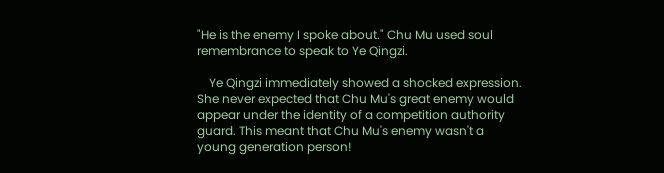"He is the enemy I spoke about." Chu Mu used soul remembrance to speak to Ye Qingzi.

    Ye Qingzi immediately showed a shocked expression. She never expected that Chu Mu's great enemy would appear under the identity of a competition authority guard. This meant that Chu Mu's enemy wasn't a young generation person!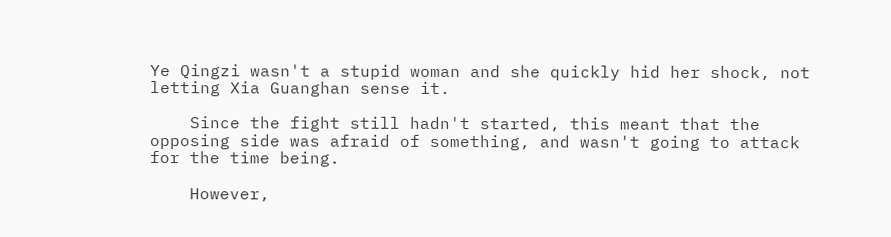Ye Qingzi wasn't a stupid woman and she quickly hid her shock, not letting Xia Guanghan sense it.

    Since the fight still hadn't started, this meant that the opposing side was afraid of something, and wasn't going to attack for the time being.

    However,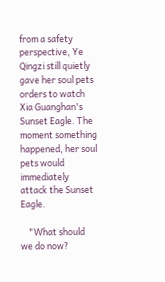from a safety perspective, Ye Qingzi still quietly gave her soul pets orders to watch Xia Guanghan's Sunset Eagle. The moment something happened, her soul pets would immediately attack the Sunset Eagle.

    "What should we do now?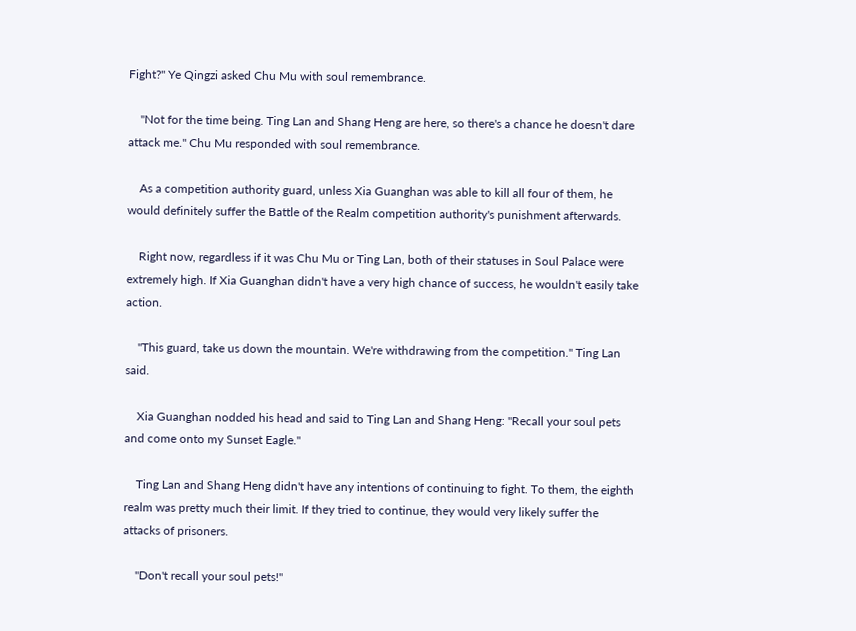Fight?" Ye Qingzi asked Chu Mu with soul remembrance.

    "Not for the time being. Ting Lan and Shang Heng are here, so there's a chance he doesn't dare attack me." Chu Mu responded with soul remembrance.

    As a competition authority guard, unless Xia Guanghan was able to kill all four of them, he would definitely suffer the Battle of the Realm competition authority's punishment afterwards.

    Right now, regardless if it was Chu Mu or Ting Lan, both of their statuses in Soul Palace were extremely high. If Xia Guanghan didn't have a very high chance of success, he wouldn't easily take action.

    "This guard, take us down the mountain. We're withdrawing from the competition." Ting Lan said.

    Xia Guanghan nodded his head and said to Ting Lan and Shang Heng: "Recall your soul pets and come onto my Sunset Eagle."

    Ting Lan and Shang Heng didn't have any intentions of continuing to fight. To them, the eighth realm was pretty much their limit. If they tried to continue, they would very likely suffer the attacks of prisoners.

    "Don't recall your soul pets!"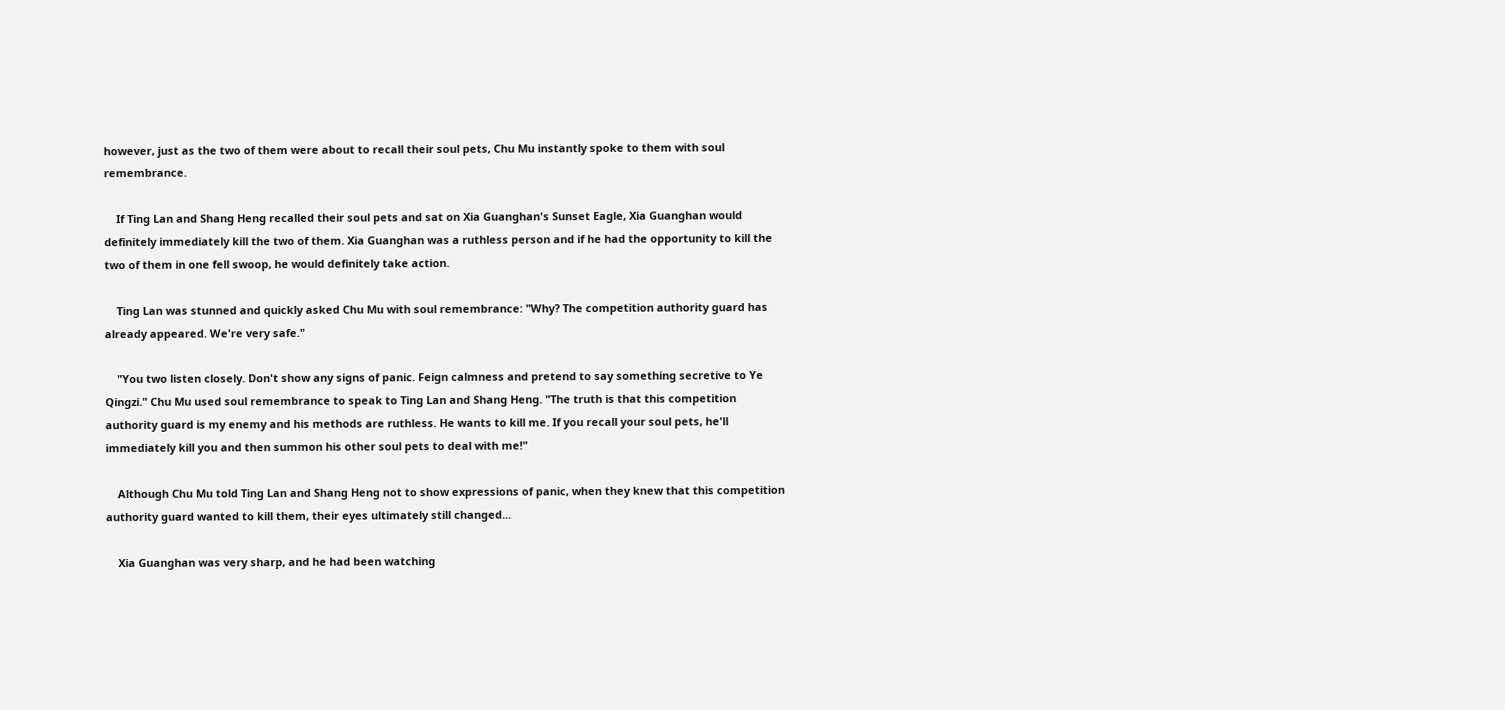however, just as the two of them were about to recall their soul pets, Chu Mu instantly spoke to them with soul remembrance.

    If Ting Lan and Shang Heng recalled their soul pets and sat on Xia Guanghan's Sunset Eagle, Xia Guanghan would definitely immediately kill the two of them. Xia Guanghan was a ruthless person and if he had the opportunity to kill the two of them in one fell swoop, he would definitely take action.

    Ting Lan was stunned and quickly asked Chu Mu with soul remembrance: "Why? The competition authority guard has already appeared. We're very safe."

    "You two listen closely. Don't show any signs of panic. Feign calmness and pretend to say something secretive to Ye Qingzi." Chu Mu used soul remembrance to speak to Ting Lan and Shang Heng. "The truth is that this competition authority guard is my enemy and his methods are ruthless. He wants to kill me. If you recall your soul pets, he'll immediately kill you and then summon his other soul pets to deal with me!"

    Although Chu Mu told Ting Lan and Shang Heng not to show expressions of panic, when they knew that this competition authority guard wanted to kill them, their eyes ultimately still changed...

    Xia Guanghan was very sharp, and he had been watching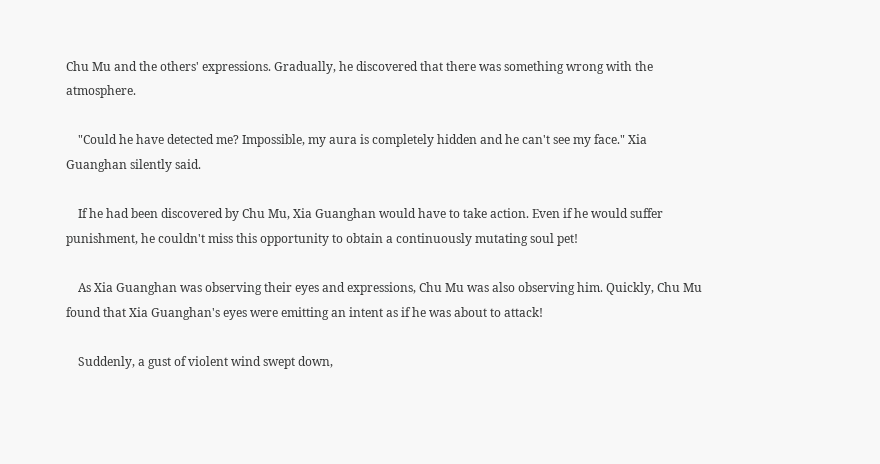Chu Mu and the others' expressions. Gradually, he discovered that there was something wrong with the atmosphere.

    "Could he have detected me? Impossible, my aura is completely hidden and he can't see my face." Xia Guanghan silently said.

    If he had been discovered by Chu Mu, Xia Guanghan would have to take action. Even if he would suffer punishment, he couldn't miss this opportunity to obtain a continuously mutating soul pet!

    As Xia Guanghan was observing their eyes and expressions, Chu Mu was also observing him. Quickly, Chu Mu found that Xia Guanghan's eyes were emitting an intent as if he was about to attack!

    Suddenly, a gust of violent wind swept down,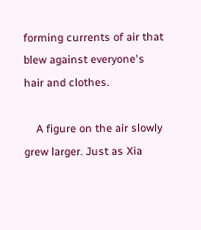forming currents of air that blew against everyone's hair and clothes.

    A figure on the air slowly grew larger. Just as Xia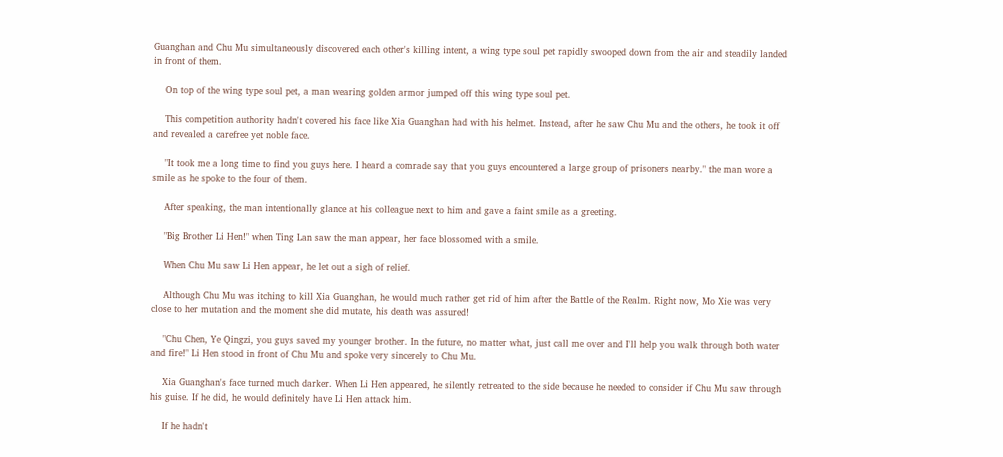Guanghan and Chu Mu simultaneously discovered each other's killing intent, a wing type soul pet rapidly swooped down from the air and steadily landed in front of them.

    On top of the wing type soul pet, a man wearing golden armor jumped off this wing type soul pet.

    This competition authority hadn't covered his face like Xia Guanghan had with his helmet. Instead, after he saw Chu Mu and the others, he took it off and revealed a carefree yet noble face.

    "It took me a long time to find you guys here. I heard a comrade say that you guys encountered a large group of prisoners nearby." the man wore a smile as he spoke to the four of them.

    After speaking, the man intentionally glance at his colleague next to him and gave a faint smile as a greeting.

    "Big Brother Li Hen!" when Ting Lan saw the man appear, her face blossomed with a smile.

    When Chu Mu saw Li Hen appear, he let out a sigh of relief.

    Although Chu Mu was itching to kill Xia Guanghan, he would much rather get rid of him after the Battle of the Realm. Right now, Mo Xie was very close to her mutation and the moment she did mutate, his death was assured!

    "Chu Chen, Ye Qingzi, you guys saved my younger brother. In the future, no matter what, just call me over and I'll help you walk through both water and fire!" Li Hen stood in front of Chu Mu and spoke very sincerely to Chu Mu.

    Xia Guanghan's face turned much darker. When Li Hen appeared, he silently retreated to the side because he needed to consider if Chu Mu saw through his guise. If he did, he would definitely have Li Hen attack him.

    If he hadn't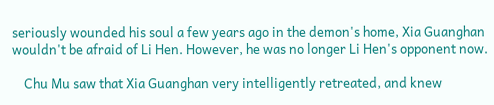seriously wounded his soul a few years ago in the demon's home, Xia Guanghan wouldn't be afraid of Li Hen. However, he was no longer Li Hen's opponent now.

    Chu Mu saw that Xia Guanghan very intelligently retreated, and knew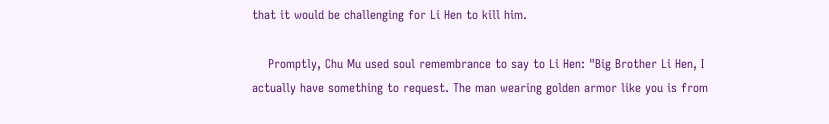that it would be challenging for Li Hen to kill him.

    Promptly, Chu Mu used soul remembrance to say to Li Hen: "Big Brother Li Hen, I actually have something to request. The man wearing golden armor like you is from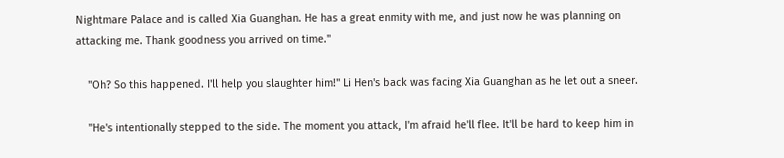Nightmare Palace and is called Xia Guanghan. He has a great enmity with me, and just now he was planning on attacking me. Thank goodness you arrived on time."

    "Oh? So this happened. I'll help you slaughter him!" Li Hen's back was facing Xia Guanghan as he let out a sneer.

    "He's intentionally stepped to the side. The moment you attack, I'm afraid he'll flee. It'll be hard to keep him in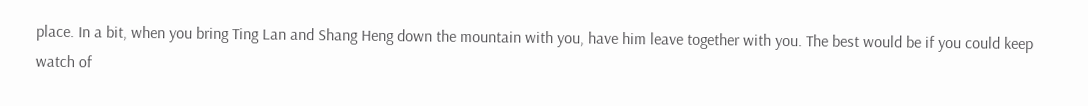place. In a bit, when you bring Ting Lan and Shang Heng down the mountain with you, have him leave together with you. The best would be if you could keep watch of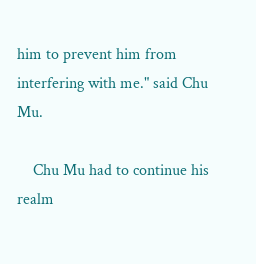him to prevent him from interfering with me." said Chu Mu.

    Chu Mu had to continue his realm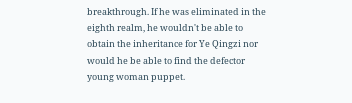breakthrough. If he was eliminated in the eighth realm, he wouldn't be able to obtain the inheritance for Ye Qingzi nor would he be able to find the defector young woman puppet.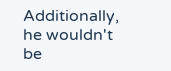Additionally, he wouldn't be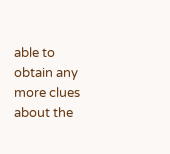able to obtain any more clues about the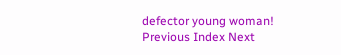defector young woman!
Previous Index Next